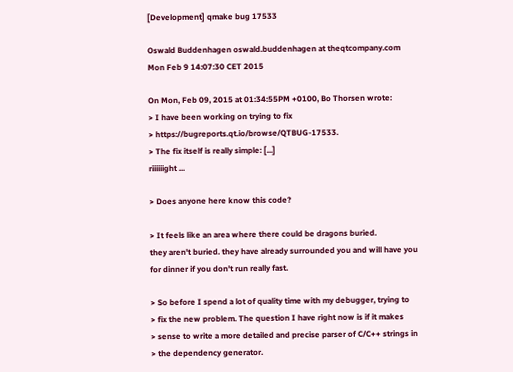[Development] qmake bug 17533

Oswald Buddenhagen oswald.buddenhagen at theqtcompany.com
Mon Feb 9 14:07:30 CET 2015

On Mon, Feb 09, 2015 at 01:34:55PM +0100, Bo Thorsen wrote:
> I have been working on trying to fix
> https://bugreports.qt.io/browse/QTBUG-17533.
> The fix itself is really simple: [...]
riiiiiight ...

> Does anyone here know this code?

> It feels like an area where there could be dragons buried.
they aren't buried. they have already surrounded you and will have you
for dinner if you don't run really fast.

> So before I spend a lot of quality time with my debugger, trying to
> fix the new problem. The question I have right now is if it makes
> sense to write a more detailed and precise parser of C/C++ strings in
> the dependency generator.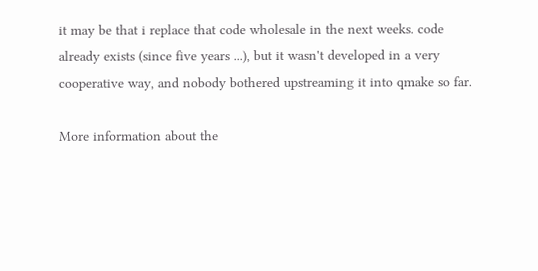it may be that i replace that code wholesale in the next weeks. code
already exists (since five years ...), but it wasn't developed in a very
cooperative way, and nobody bothered upstreaming it into qmake so far.

More information about the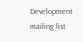Development mailing list